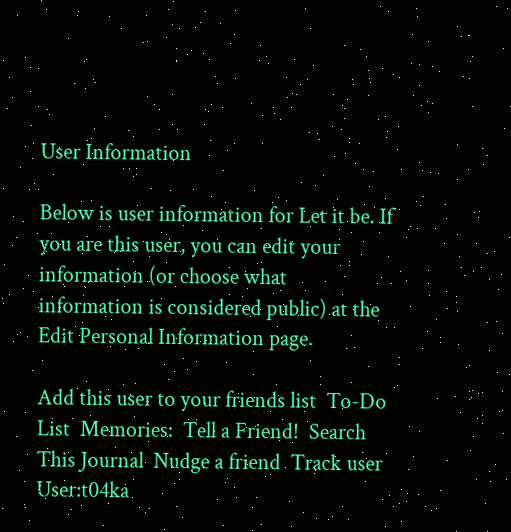User Information

Below is user information for Let it be. If you are this user, you can edit your information (or choose what information is considered public) at the Edit Personal Information page.

Add this user to your friends list  To-Do List  Memories:  Tell a Friend!  Search This Journal  Nudge a friend  Track user
User:t04ka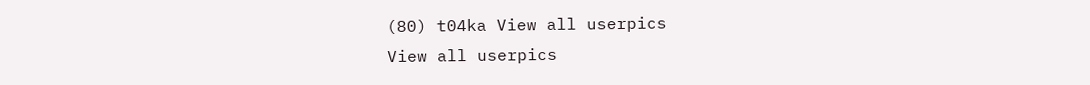(80) t04ka View all userpics
View all userpics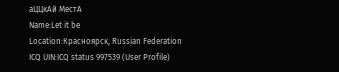аЦЦкАй МестА
Name:Let it be
Location:Красноярск, Russian Federation
ICQ UIN:ICQ status 997539 (User Profile)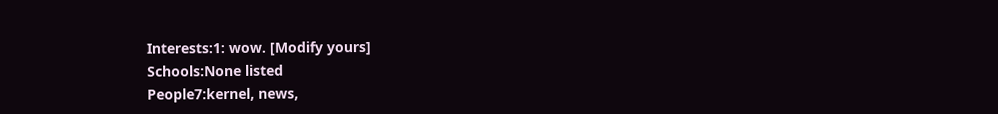Interests:1: wow. [Modify yours]
Schools:None listed
People7:kernel, news,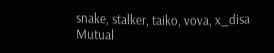snake, stalker, taiko, vova, x_disa
Mutual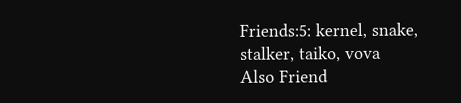Friends:5: kernel, snake, stalker, taiko, vova
Also Friend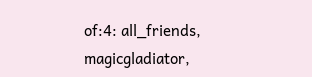of:4: all_friends, magicgladiator,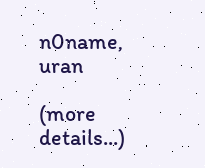n0name, uran

(more details...)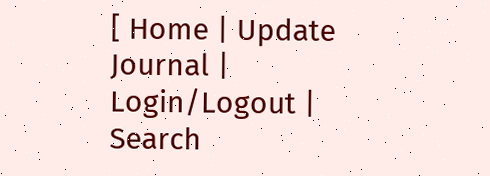[ Home | Update Journal | Login/Logout | Search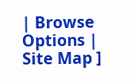| Browse Options | Site Map ]